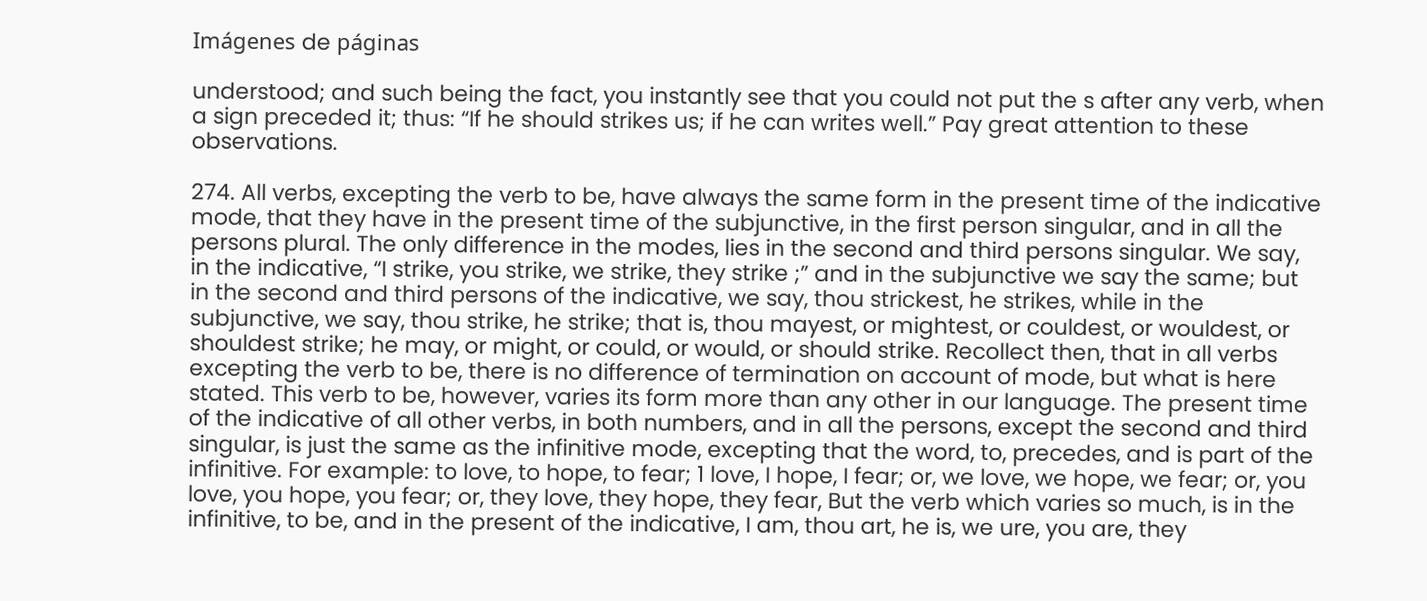Imágenes de páginas

understood; and such being the fact, you instantly see that you could not put the s after any verb, when a sign preceded it; thus: “If he should strikes us; if he can writes well.” Pay great attention to these observations.

274. All verbs, excepting the verb to be, have always the same form in the present time of the indicative mode, that they have in the present time of the subjunctive, in the first person singular, and in all the persons plural. The only difference in the modes, lies in the second and third persons singular. We say, in the indicative, “I strike, you strike, we strike, they strike ;” and in the subjunctive we say the same; but in the second and third persons of the indicative, we say, thou strickest, he strikes, while in the subjunctive, we say, thou strike, he strike; that is, thou mayest, or mightest, or couldest, or wouldest, or shouldest strike; he may, or might, or could, or would, or should strike. Recollect then, that in all verbs excepting the verb to be, there is no difference of termination on account of mode, but what is here stated. This verb to be, however, varies its form more than any other in our language. The present time of the indicative of all other verbs, in both numbers, and in all the persons, except the second and third singular, is just the same as the infinitive mode, excepting that the word, to, precedes, and is part of the infinitive. For example: to love, to hope, to fear; 1 love, I hope, I fear; or, we love, we hope, we fear; or, you love, you hope, you fear; or, they love, they hope, they fear, But the verb which varies so much, is in the infinitive, to be, and in the present of the indicative, I am, thou art, he is, we ure, you are, they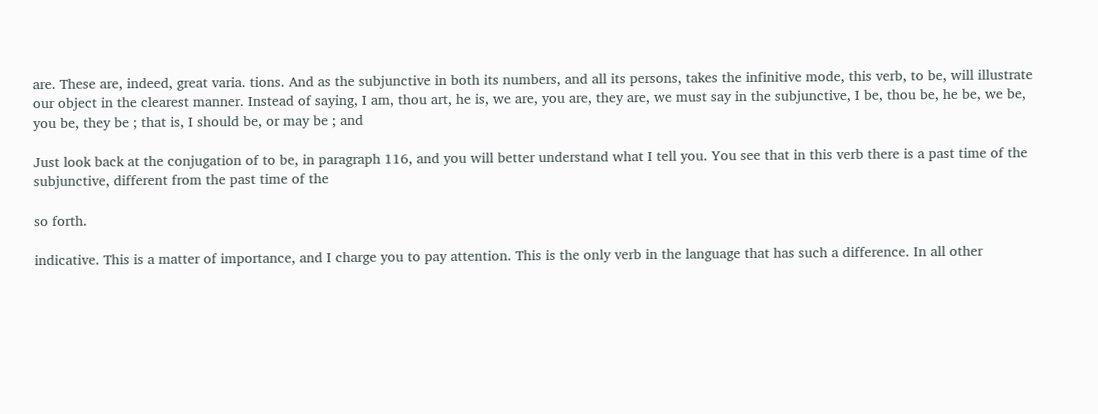are. These are, indeed, great varia. tions. And as the subjunctive in both its numbers, and all its persons, takes the infinitive mode, this verb, to be, will illustrate our object in the clearest manner. Instead of saying, I am, thou art, he is, we are, you are, they are, we must say in the subjunctive, I be, thou be, he be, we be, you be, they be ; that is, I should be, or may be ; and

Just look back at the conjugation of to be, in paragraph 116, and you will better understand what I tell you. You see that in this verb there is a past time of the subjunctive, different from the past time of the

so forth.

indicative. This is a matter of importance, and I charge you to pay attention. This is the only verb in the language that has such a difference. In all other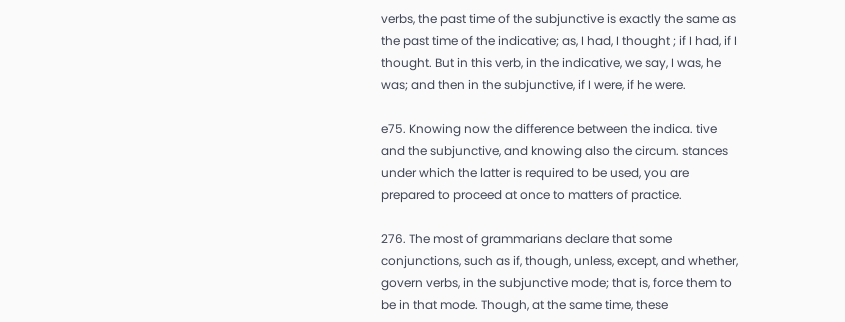verbs, the past time of the subjunctive is exactly the same as the past time of the indicative; as, I had, I thought ; if I had, if I thought. But in this verb, in the indicative, we say, I was, he was; and then in the subjunctive, if I were, if he were.

e75. Knowing now the difference between the indica. tive and the subjunctive, and knowing also the circum. stances under which the latter is required to be used, you are prepared to proceed at once to matters of practice.

276. The most of grammarians declare that some conjunctions, such as if, though, unless, except, and whether, govern verbs, in the subjunctive mode; that is, force them to be in that mode. Though, at the same time, these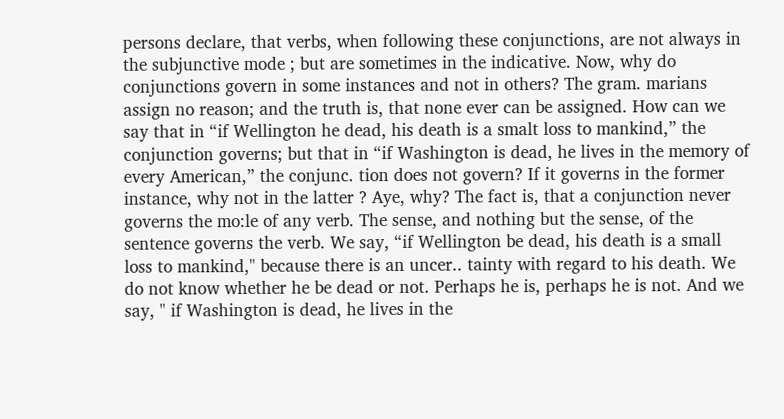persons declare, that verbs, when following these conjunctions, are not always in the subjunctive mode ; but are sometimes in the indicative. Now, why do conjunctions govern in some instances and not in others? The gram. marians assign no reason; and the truth is, that none ever can be assigned. How can we say that in “if Wellington he dead, his death is a smalt loss to mankind,” the conjunction governs; but that in “if Washington is dead, he lives in the memory of every American,” the conjunc. tion does not govern? If it governs in the former instance, why not in the latter ? Aye, why? The fact is, that a conjunction never governs the mo:le of any verb. The sense, and nothing but the sense, of the sentence governs the verb. We say, “if Wellington be dead, his death is a small loss to mankind," because there is an uncer.. tainty with regard to his death. We do not know whether he be dead or not. Perhaps he is, perhaps he is not. And we say, " if Washington is dead, he lives in the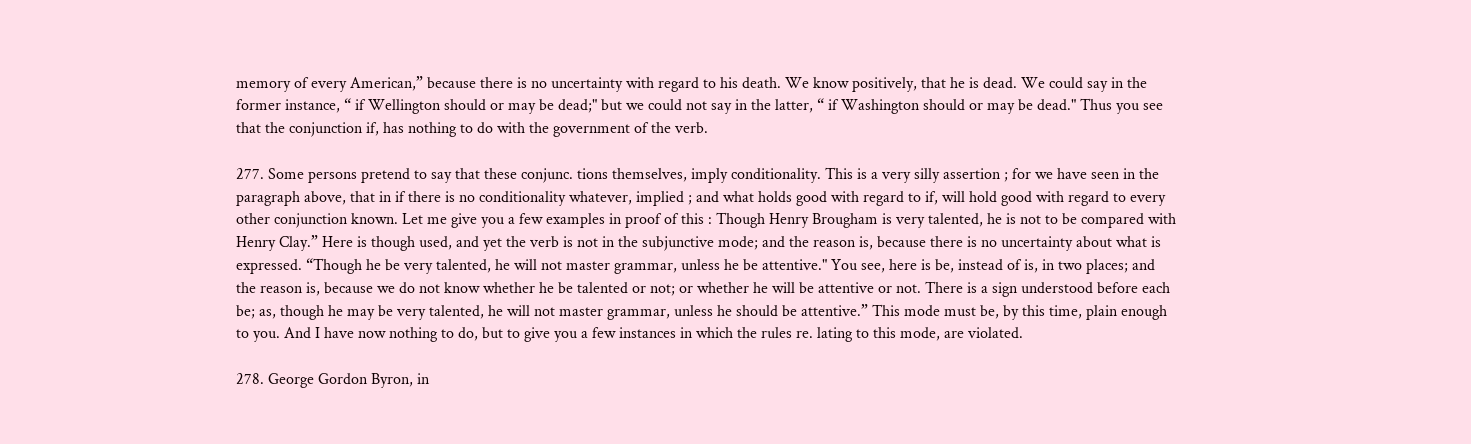memory of every American,” because there is no uncertainty with regard to his death. We know positively, that he is dead. We could say in the former instance, “ if Wellington should or may be dead;" but we could not say in the latter, “ if Washington should or may be dead." Thus you see that the conjunction if, has nothing to do with the government of the verb.

277. Some persons pretend to say that these conjunc. tions themselves, imply conditionality. This is a very silly assertion ; for we have seen in the paragraph above, that in if there is no conditionality whatever, implied ; and what holds good with regard to if, will hold good with regard to every other conjunction known. Let me give you a few examples in proof of this : Though Henry Brougham is very talented, he is not to be compared with Henry Clay.” Here is though used, and yet the verb is not in the subjunctive mode; and the reason is, because there is no uncertainty about what is expressed. “Though he be very talented, he will not master grammar, unless he be attentive." You see, here is be, instead of is, in two places; and the reason is, because we do not know whether he be talented or not; or whether he will be attentive or not. There is a sign understood before each be; as, though he may be very talented, he will not master grammar, unless he should be attentive.” This mode must be, by this time, plain enough to you. And I have now nothing to do, but to give you a few instances in which the rules re. lating to this mode, are violated.

278. George Gordon Byron, in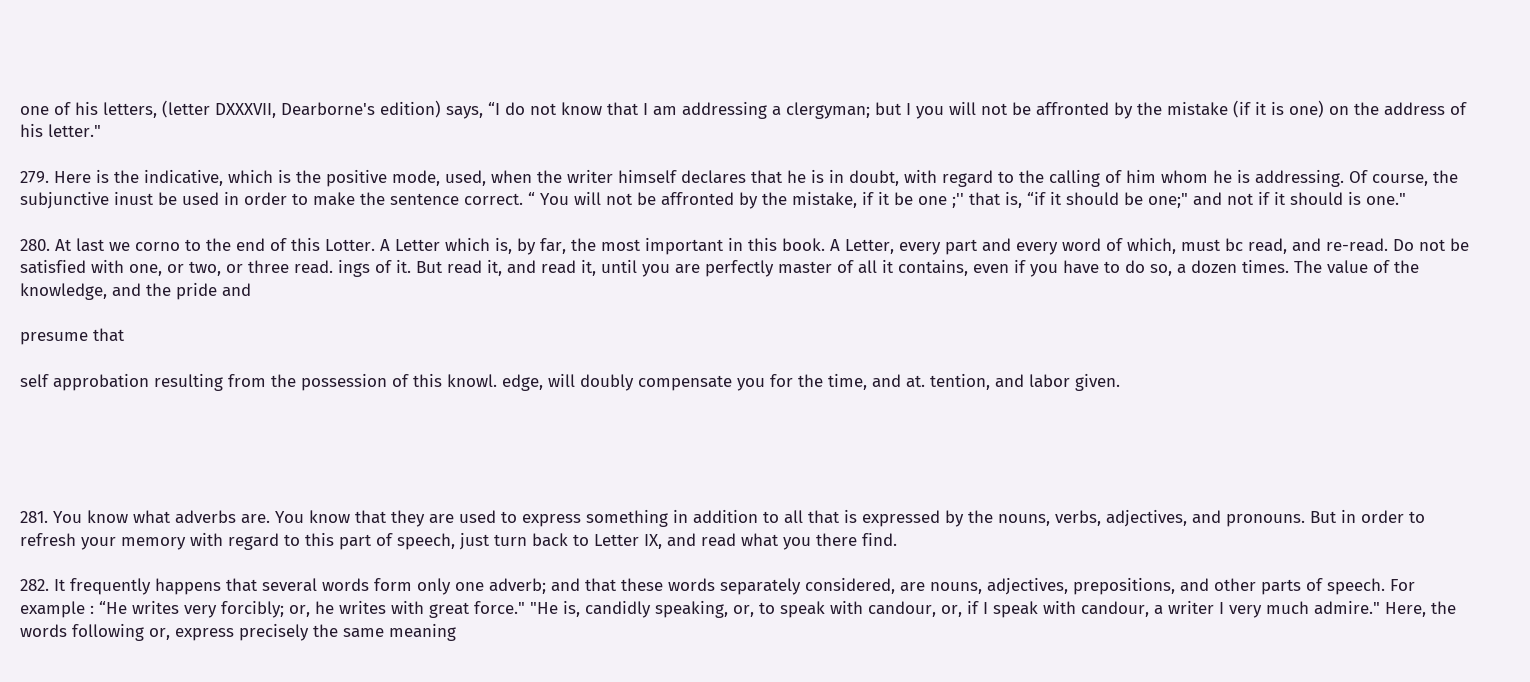one of his letters, (letter DXXXVII, Dearborne's edition) says, “I do not know that I am addressing a clergyman; but I you will not be affronted by the mistake (if it is one) on the address of his letter."

279. Here is the indicative, which is the positive mode, used, when the writer himself declares that he is in doubt, with regard to the calling of him whom he is addressing. Of course, the subjunctive inust be used in order to make the sentence correct. “ You will not be affronted by the mistake, if it be one ;'' that is, “if it should be one;" and not if it should is one."

280. At last we corno to the end of this Lotter. A Letter which is, by far, the most important in this book. A Letter, every part and every word of which, must bc read, and re-read. Do not be satisfied with one, or two, or three read. ings of it. But read it, and read it, until you are perfectly master of all it contains, even if you have to do so, a dozen times. The value of the knowledge, and the pride and

presume that

self approbation resulting from the possession of this knowl. edge, will doubly compensate you for the time, and at. tention, and labor given.





281. You know what adverbs are. You know that they are used to express something in addition to all that is expressed by the nouns, verbs, adjectives, and pronouns. But in order to refresh your memory with regard to this part of speech, just turn back to Letter IX, and read what you there find.

282. It frequently happens that several words form only one adverb; and that these words separately considered, are nouns, adjectives, prepositions, and other parts of speech. For example : “He writes very forcibly; or, he writes with great force." "He is, candidly speaking, or, to speak with candour, or, if I speak with candour, a writer I very much admire." Here, the words following or, express precisely the same meaning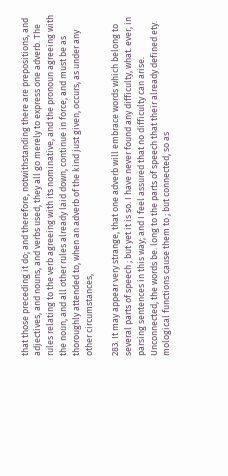that those preceding it do; and therefore, notwithstanding there are prepositions, and adjectives, and nouns, and verbs used, they all go merely to express one adverb. The rules relating to the verb agreeing with its nominative, and the pronoun agreeing with the noun, and all other rules already laid down, continue in force, and must be as thoroughly attended to, when an adverb of the kind just given, occurs, as under any other circumstances,

283. It may appear very strange, that one adverb will embrace words which belong to several parts of speech ; but yet it is so. I have never found any difficulty, what. ever, in parsing sentences in this way; and I feel assured that no difficulty can arise. Unconnected, the words be. long to the parts of speech that their already defined ety. mological functions cause them to ; but connected, so as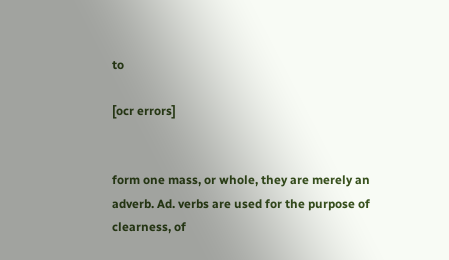to

[ocr errors]


form one mass, or whole, they are merely an adverb. Ad. verbs are used for the purpose of clearness, of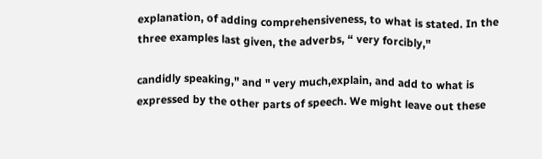explanation, of adding comprehensiveness, to what is stated. In the three examples last given, the adverbs, “ very forcibly,"

candidly speaking," and " very much,explain, and add to what is expressed by the other parts of speech. We might leave out these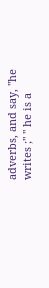adverbs, and say, "he writes ;" " he is a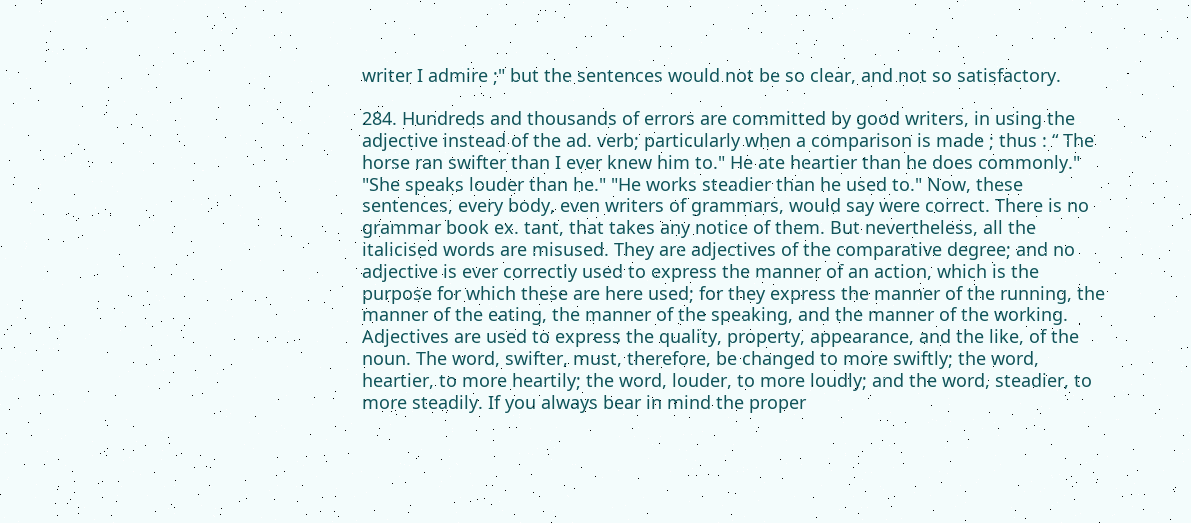writer I admire ;" but the sentences would not be so clear, and not so satisfactory.

284. Hundreds and thousands of errors are committed by good writers, in using the adjective instead of the ad. verb; particularly when a comparison is made ; thus : “ The horse ran swifter than I ever knew him to." He ate heartier than he does commonly." "She speaks louder than he." "He works steadier than he used to." Now, these sentences, every body, even writers of grammars, would say were correct. There is no grammar book ex. tant, that takes any notice of them. But nevertheless, all the italicised words are misused. They are adjectives of the comparative degree; and no adjective is ever correctly used to express the manner of an action, which is the purpose for which these are here used; for they express the manner of the running, the manner of the eating, the manner of the speaking, and the manner of the working. Adjectives are used to express the quality, property, appearance, and the like, of the noun. The word, swifter, must, therefore, be changed to more swiftly; the word, heartier, to more heartily; the word, louder, to more loudly; and the word, steadier, to more steadily. If you always bear in mind the proper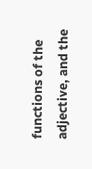functions of the adjective, and the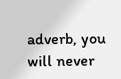adverb, you will never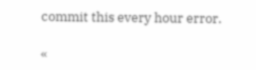commit this every hour error.

«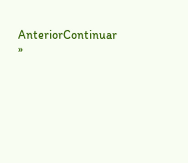AnteriorContinuar »